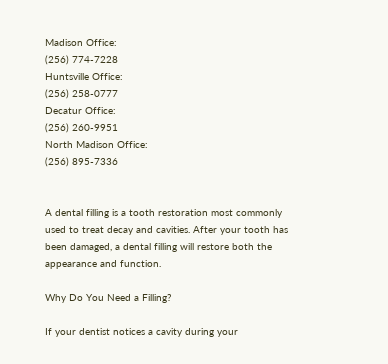Madison Office:
(256) 774-7228
Huntsville Office:
(256) 258-0777
Decatur Office:
(256) 260-9951
North Madison Office:
(256) 895-7336


A dental filling is a tooth restoration most commonly used to treat decay and cavities. After your tooth has been damaged, a dental filling will restore both the appearance and function.

Why Do You Need a Filling?

If your dentist notices a cavity during your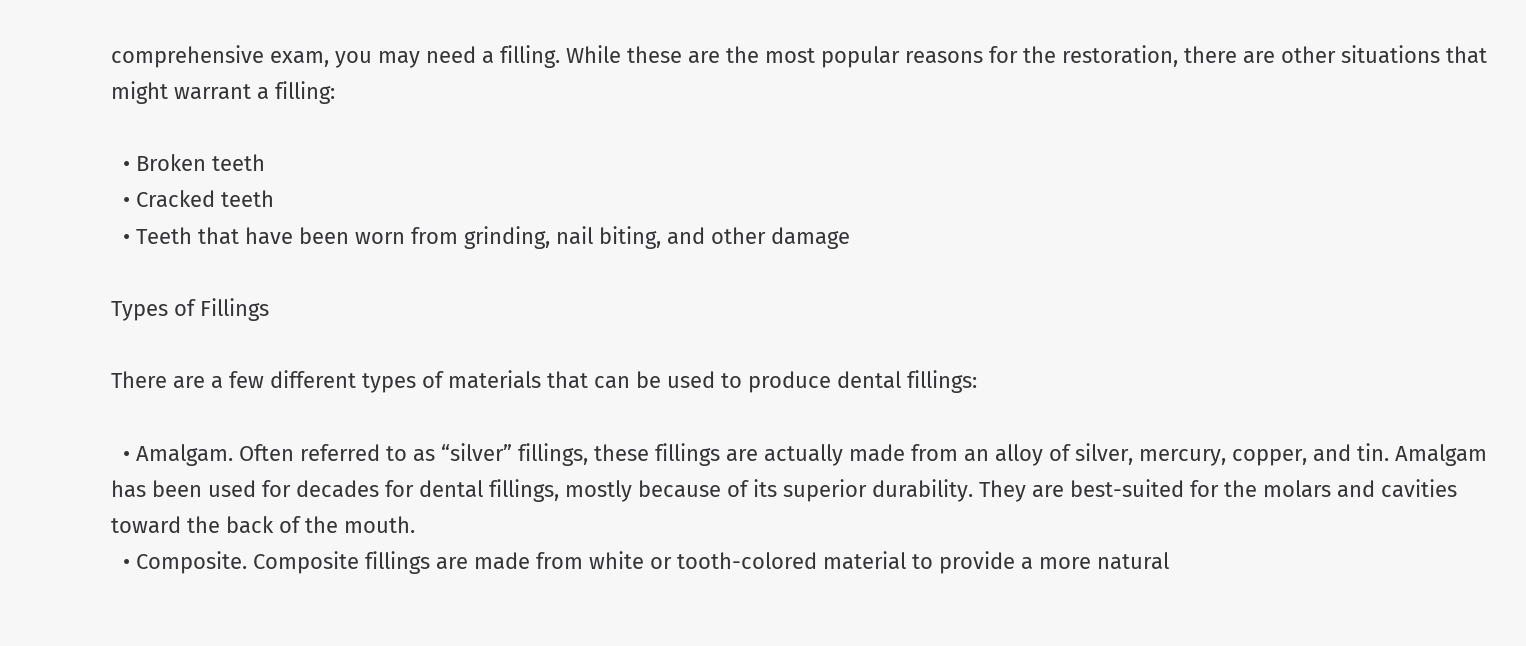comprehensive exam, you may need a filling. While these are the most popular reasons for the restoration, there are other situations that might warrant a filling:

  • Broken teeth
  • Cracked teeth
  • Teeth that have been worn from grinding, nail biting, and other damage

Types of Fillings

There are a few different types of materials that can be used to produce dental fillings:

  • Amalgam. Often referred to as “silver” fillings, these fillings are actually made from an alloy of silver, mercury, copper, and tin. Amalgam has been used for decades for dental fillings, mostly because of its superior durability. They are best-suited for the molars and cavities toward the back of the mouth.
  • Composite. Composite fillings are made from white or tooth-colored material to provide a more natural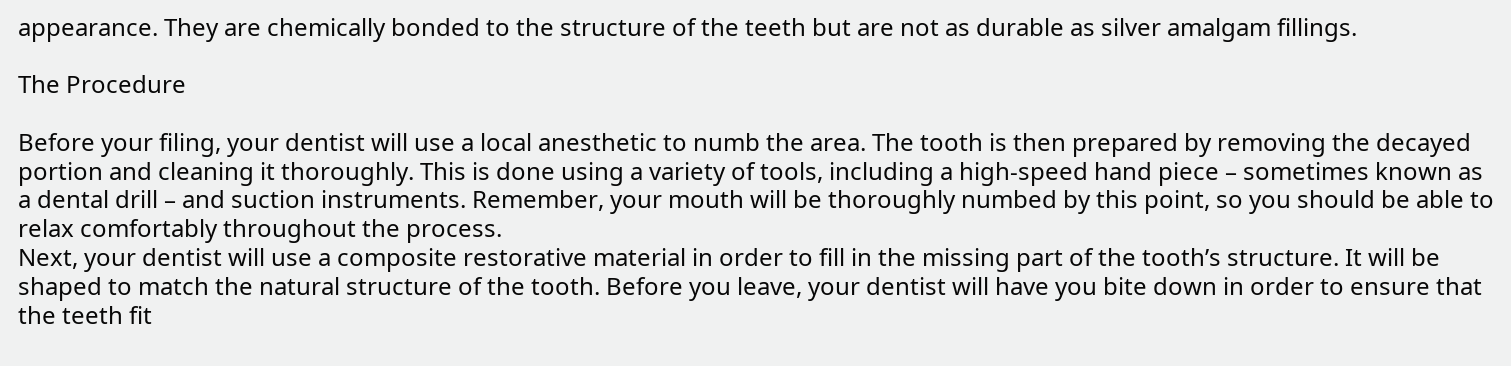appearance. They are chemically bonded to the structure of the teeth but are not as durable as silver amalgam fillings.

The Procedure

Before your filing, your dentist will use a local anesthetic to numb the area. The tooth is then prepared by removing the decayed portion and cleaning it thoroughly. This is done using a variety of tools, including a high-speed hand piece – sometimes known as a dental drill – and suction instruments. Remember, your mouth will be thoroughly numbed by this point, so you should be able to relax comfortably throughout the process.
Next, your dentist will use a composite restorative material in order to fill in the missing part of the tooth’s structure. It will be shaped to match the natural structure of the tooth. Before you leave, your dentist will have you bite down in order to ensure that the teeth fit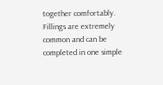together comfortably.
Fillings are extremely common and can be completed in one simple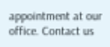appointment at our office. Contact us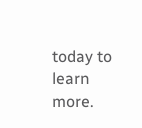today to learn more.